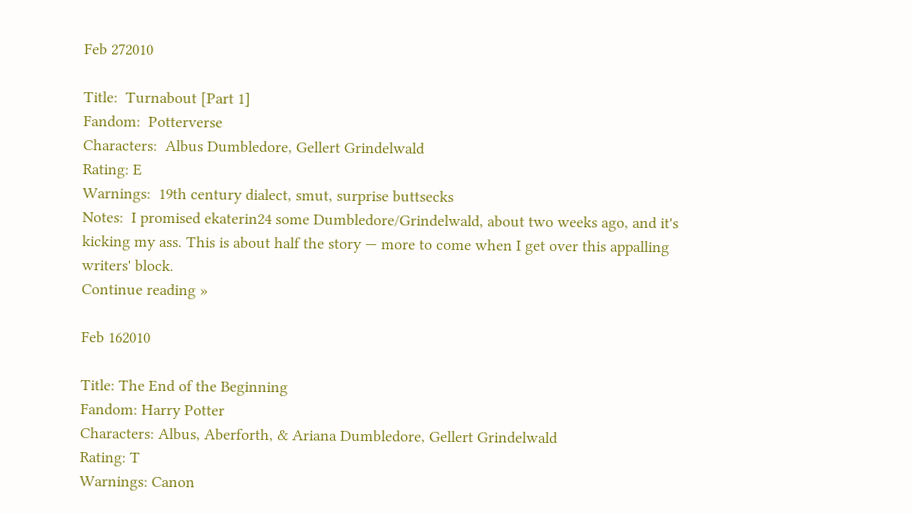Feb 272010

Title:  Turnabout [Part 1]
Fandom:  Potterverse
Characters:  Albus Dumbledore, Gellert Grindelwald
Rating: E
Warnings:  19th century dialect, smut, surprise buttsecks
Notes:  I promised ekaterin24 some Dumbledore/Grindelwald, about two weeks ago, and it's kicking my ass. This is about half the story — more to come when I get over this appalling writers' block.
Continue reading »

Feb 162010

Title: The End of the Beginning
Fandom: Harry Potter
Characters: Albus, Aberforth, & Ariana Dumbledore, Gellert Grindelwald
Rating: T
Warnings: Canon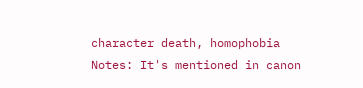character death, homophobia
Notes: It's mentioned in canon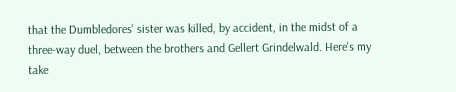that the Dumbledores' sister was killed, by accident, in the midst of a three-way duel, between the brothers and Gellert Grindelwald. Here's my take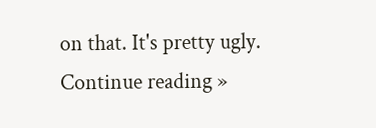on that. It's pretty ugly.
Continue reading »